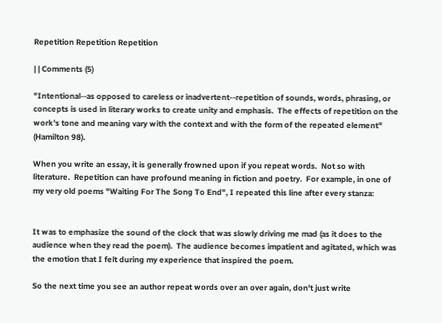Repetition Repetition Repetition

| | Comments (5)

"Intentional--as opposed to careless or inadvertent--repetition of sounds, words, phrasing, or concepts is used in literary works to create unity and emphasis.  The effects of repetition on the work's tone and meaning vary with the context and with the form of the repeated element" (Hamilton 98).

When you write an essay, it is generally frowned upon if you repeat words.  Not so with literature.  Repetition can have profound meaning in fiction and poetry.  For example, in one of my very old poems "Waiting For The Song To End", I repeated this line after every stanza:


It was to emphasize the sound of the clock that was slowly driving me mad (as it does to the audience when they read the poem).  The audience becomes impatient and agitated, which was the emotion that I felt during my experience that inspired the poem.

So the next time you see an author repeat words over an over again, don't just write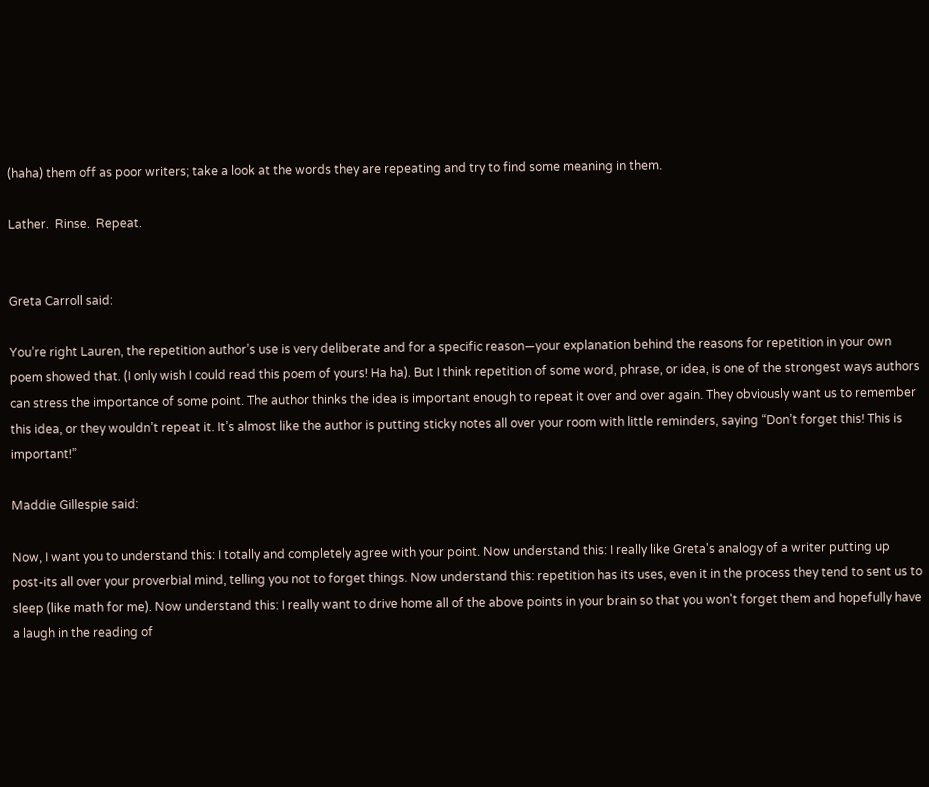(haha) them off as poor writers; take a look at the words they are repeating and try to find some meaning in them.

Lather.  Rinse.  Repeat.


Greta Carroll said:

You’re right Lauren, the repetition author’s use is very deliberate and for a specific reason—your explanation behind the reasons for repetition in your own poem showed that. (I only wish I could read this poem of yours! Ha ha). But I think repetition of some word, phrase, or idea, is one of the strongest ways authors can stress the importance of some point. The author thinks the idea is important enough to repeat it over and over again. They obviously want us to remember this idea, or they wouldn’t repeat it. It’s almost like the author is putting sticky notes all over your room with little reminders, saying “Don’t forget this! This is important!”

Maddie Gillespie said:

Now, I want you to understand this: I totally and completely agree with your point. Now understand this: I really like Greta's analogy of a writer putting up post-its all over your proverbial mind, telling you not to forget things. Now understand this: repetition has its uses, even it in the process they tend to sent us to sleep (like math for me). Now understand this: I really want to drive home all of the above points in your brain so that you won't forget them and hopefully have a laugh in the reading of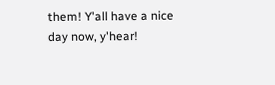them! Y'all have a nice day now, y'hear!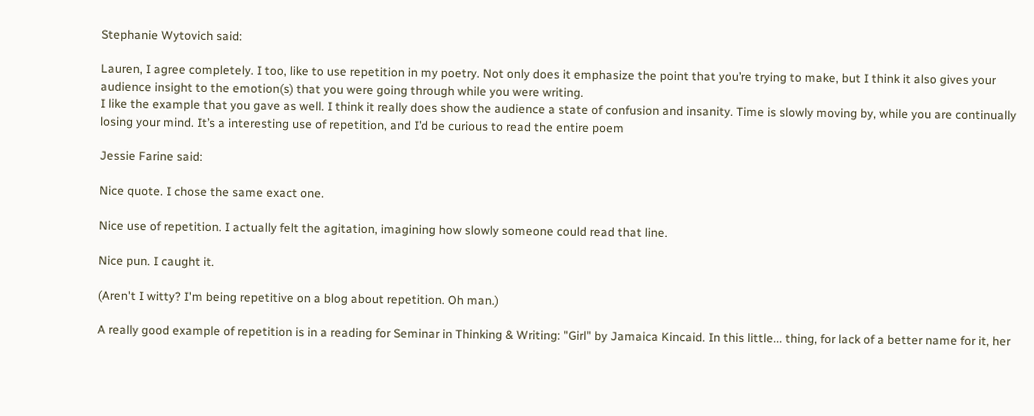Stephanie Wytovich said:

Lauren, I agree completely. I too, like to use repetition in my poetry. Not only does it emphasize the point that you’re trying to make, but I think it also gives your audience insight to the emotion(s) that you were going through while you were writing.
I like the example that you gave as well. I think it really does show the audience a state of confusion and insanity. Time is slowly moving by, while you are continually losing your mind. It’s a interesting use of repetition, and I’d be curious to read the entire poem

Jessie Farine said:

Nice quote. I chose the same exact one.

Nice use of repetition. I actually felt the agitation, imagining how slowly someone could read that line.

Nice pun. I caught it.

(Aren't I witty? I'm being repetitive on a blog about repetition. Oh man.)

A really good example of repetition is in a reading for Seminar in Thinking & Writing: "Girl" by Jamaica Kincaid. In this little... thing, for lack of a better name for it, her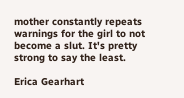mother constantly repeats warnings for the girl to not become a slut. It's pretty strong to say the least.

Erica Gearhart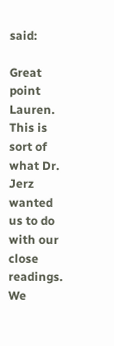said:

Great point Lauren. This is sort of what Dr. Jerz wanted us to do with our close readings. We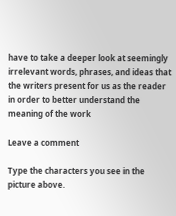have to take a deeper look at seemingly irrelevant words, phrases, and ideas that the writers present for us as the reader in order to better understand the meaning of the work

Leave a comment

Type the characters you see in the picture above.